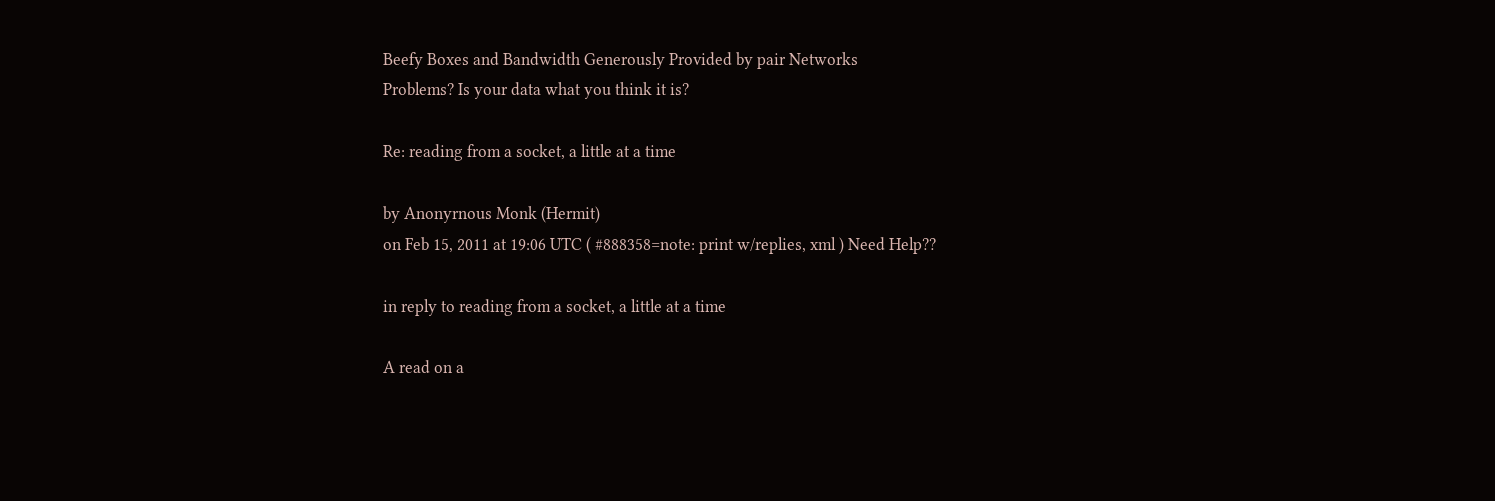Beefy Boxes and Bandwidth Generously Provided by pair Networks
Problems? Is your data what you think it is?

Re: reading from a socket, a little at a time

by Anonyrnous Monk (Hermit)
on Feb 15, 2011 at 19:06 UTC ( #888358=note: print w/replies, xml ) Need Help??

in reply to reading from a socket, a little at a time

A read on a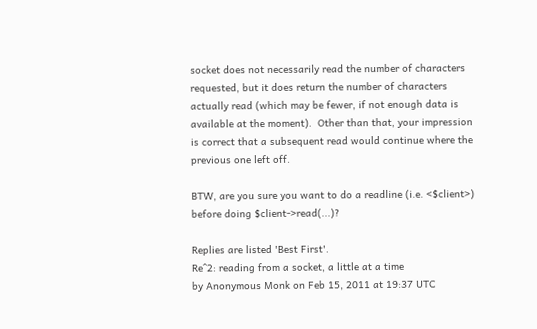socket does not necessarily read the number of characters requested, but it does return the number of characters actually read (which may be fewer, if not enough data is available at the moment).  Other than that, your impression is correct that a subsequent read would continue where the previous one left off.

BTW, are you sure you want to do a readline (i.e. <$client>) before doing $client->read(...)?

Replies are listed 'Best First'.
Re^2: reading from a socket, a little at a time
by Anonymous Monk on Feb 15, 2011 at 19:37 UTC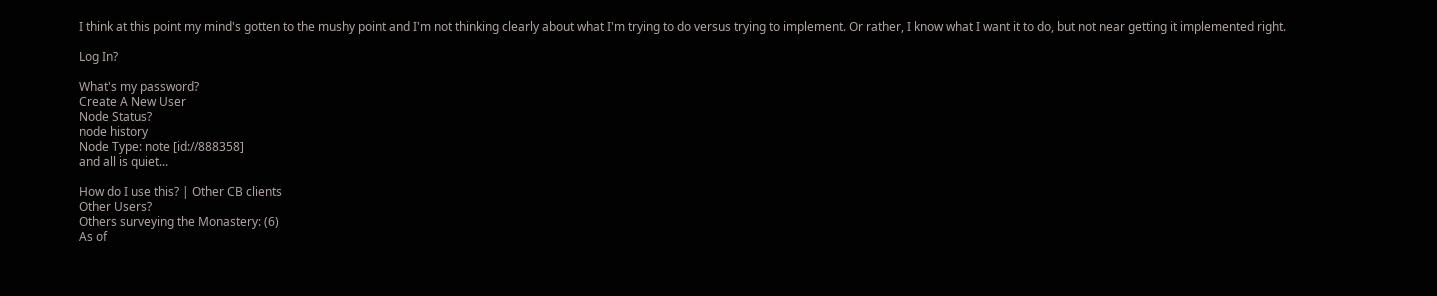I think at this point my mind's gotten to the mushy point and I'm not thinking clearly about what I'm trying to do versus trying to implement. Or rather, I know what I want it to do, but not near getting it implemented right.

Log In?

What's my password?
Create A New User
Node Status?
node history
Node Type: note [id://888358]
and all is quiet...

How do I use this? | Other CB clients
Other Users?
Others surveying the Monastery: (6)
As of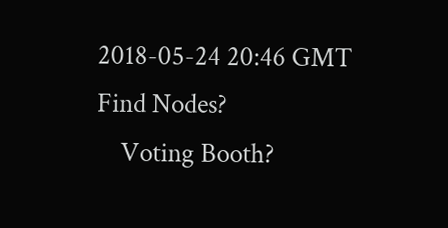2018-05-24 20:46 GMT
Find Nodes?
    Voting Booth?